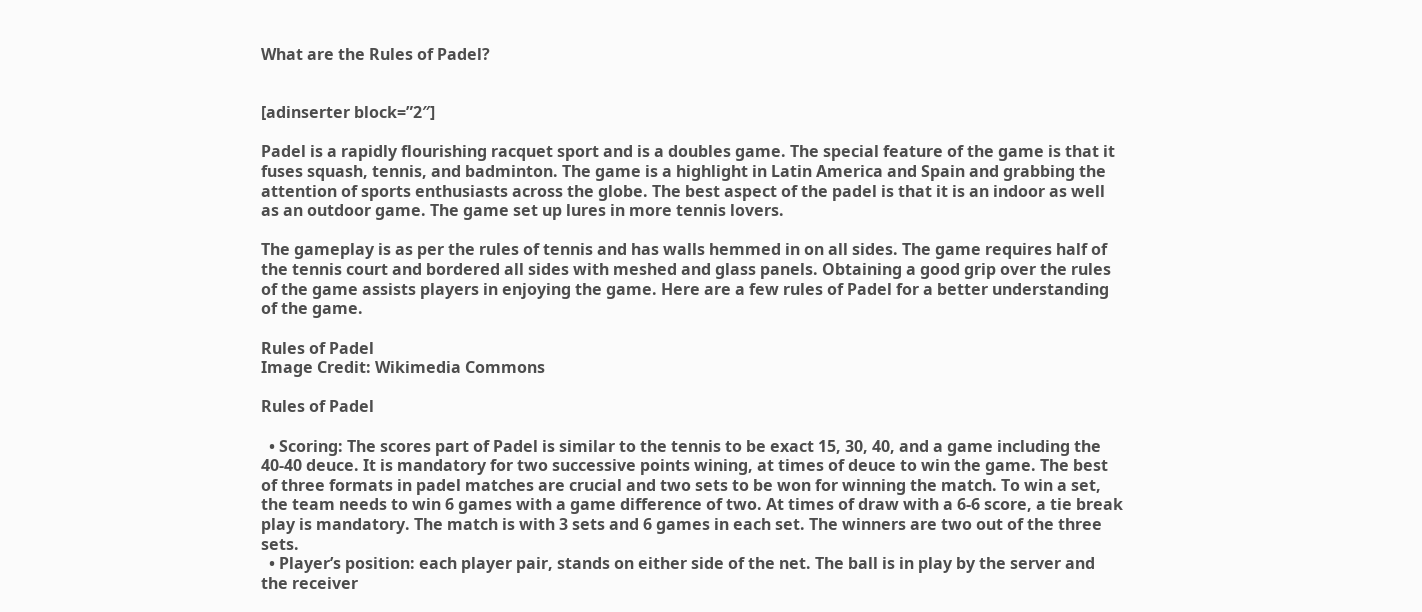What are the Rules of Padel?


[adinserter block=”2″]

Padel is a rapidly flourishing racquet sport and is a doubles game. The special feature of the game is that it fuses squash, tennis, and badminton. The game is a highlight in Latin America and Spain and grabbing the attention of sports enthusiasts across the globe. The best aspect of the padel is that it is an indoor as well as an outdoor game. The game set up lures in more tennis lovers.

The gameplay is as per the rules of tennis and has walls hemmed in on all sides. The game requires half of the tennis court and bordered all sides with meshed and glass panels. Obtaining a good grip over the rules of the game assists players in enjoying the game. Here are a few rules of Padel for a better understanding of the game.

Rules of Padel
Image Credit: Wikimedia Commons

Rules of Padel

  • Scoring: The scores part of Padel is similar to the tennis to be exact 15, 30, 40, and a game including the 40-40 deuce. It is mandatory for two successive points wining, at times of deuce to win the game. The best of three formats in padel matches are crucial and two sets to be won for winning the match. To win a set, the team needs to win 6 games with a game difference of two. At times of draw with a 6-6 score, a tie break play is mandatory. The match is with 3 sets and 6 games in each set. The winners are two out of the three sets.
  • Player’s position: each player pair, stands on either side of the net. The ball is in play by the server and the receiver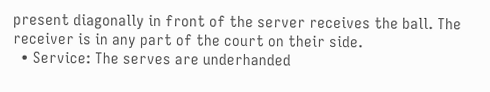present diagonally in front of the server receives the ball. The receiver is in any part of the court on their side.
  • Service: The serves are underhanded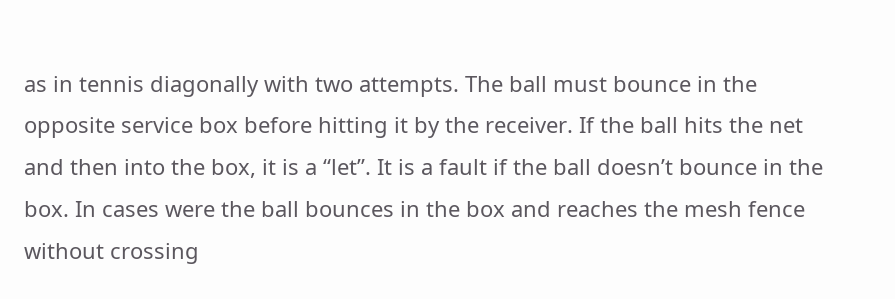as in tennis diagonally with two attempts. The ball must bounce in the opposite service box before hitting it by the receiver. If the ball hits the net and then into the box, it is a “let”. It is a fault if the ball doesn’t bounce in the box. In cases were the ball bounces in the box and reaches the mesh fence without crossing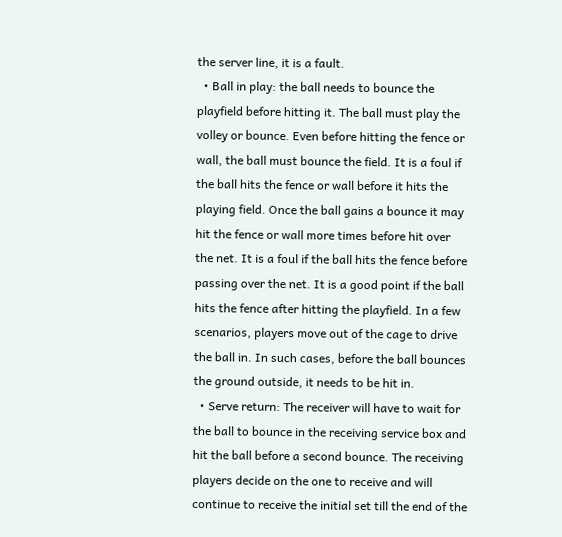the server line, it is a fault.
  • Ball in play: the ball needs to bounce the playfield before hitting it. The ball must play the volley or bounce. Even before hitting the fence or wall, the ball must bounce the field. It is a foul if the ball hits the fence or wall before it hits the playing field. Once the ball gains a bounce it may hit the fence or wall more times before hit over the net. It is a foul if the ball hits the fence before passing over the net. It is a good point if the ball hits the fence after hitting the playfield. In a few scenarios, players move out of the cage to drive the ball in. In such cases, before the ball bounces the ground outside, it needs to be hit in.
  • Serve return: The receiver will have to wait for the ball to bounce in the receiving service box and hit the ball before a second bounce. The receiving players decide on the one to receive and will continue to receive the initial set till the end of the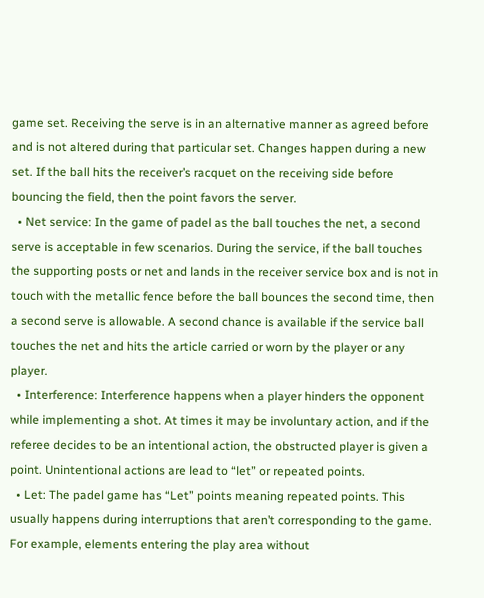game set. Receiving the serve is in an alternative manner as agreed before and is not altered during that particular set. Changes happen during a new set. If the ball hits the receiver’s racquet on the receiving side before bouncing the field, then the point favors the server.
  • Net service: In the game of padel as the ball touches the net, a second serve is acceptable in few scenarios. During the service, if the ball touches the supporting posts or net and lands in the receiver service box and is not in touch with the metallic fence before the ball bounces the second time, then a second serve is allowable. A second chance is available if the service ball touches the net and hits the article carried or worn by the player or any player.
  • Interference: Interference happens when a player hinders the opponent while implementing a shot. At times it may be involuntary action, and if the referee decides to be an intentional action, the obstructed player is given a point. Unintentional actions are lead to “let” or repeated points.
  • Let: The padel game has “Let” points meaning repeated points. This usually happens during interruptions that aren’t corresponding to the game.  For example, elements entering the play area without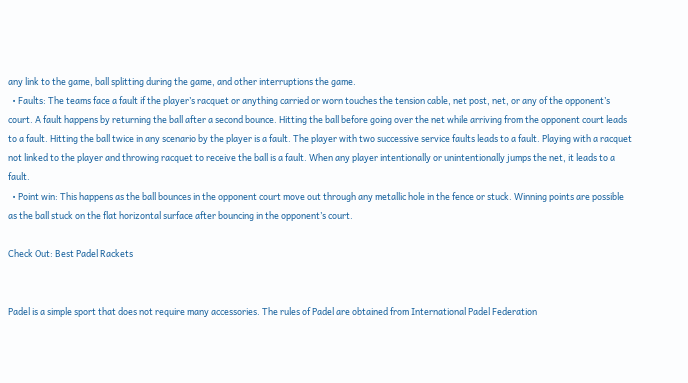any link to the game, ball splitting during the game, and other interruptions the game.
  • Faults: The teams face a fault if the player’s racquet or anything carried or worn touches the tension cable, net post, net, or any of the opponent’s court. A fault happens by returning the ball after a second bounce. Hitting the ball before going over the net while arriving from the opponent court leads to a fault. Hitting the ball twice in any scenario by the player is a fault. The player with two successive service faults leads to a fault. Playing with a racquet not linked to the player and throwing racquet to receive the ball is a fault. When any player intentionally or unintentionally jumps the net, it leads to a fault.
  • Point win: This happens as the ball bounces in the opponent court move out through any metallic hole in the fence or stuck. Winning points are possible as the ball stuck on the flat horizontal surface after bouncing in the opponent’s court.

Check Out: Best Padel Rackets


Padel is a simple sport that does not require many accessories. The rules of Padel are obtained from International Padel Federation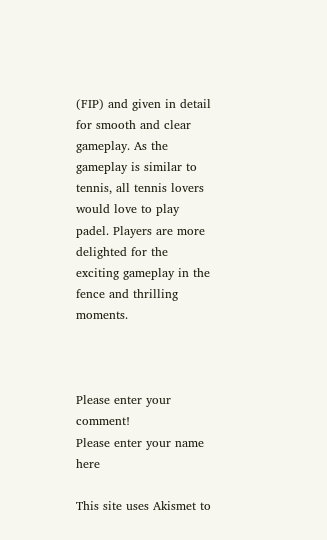(FIP) and given in detail for smooth and clear gameplay. As the gameplay is similar to tennis, all tennis lovers would love to play padel. Players are more delighted for the exciting gameplay in the fence and thrilling moments.



Please enter your comment!
Please enter your name here

This site uses Akismet to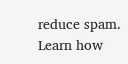reduce spam. Learn how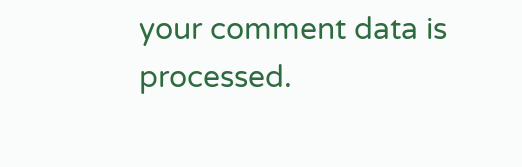your comment data is processed.